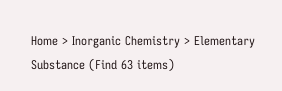Home > Inorganic Chemistry > Elementary Substance (Find 63 items)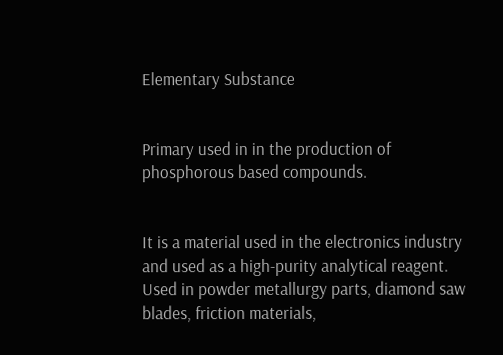Elementary Substance


Primary used in in the production of phosphorous based compounds.


It is a material used in the electronics industry and used as a high-purity analytical reagent. Used in powder metallurgy parts, diamond saw blades, friction materials,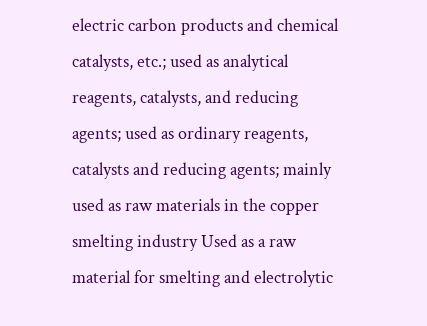electric carbon products and chemical catalysts, etc.; used as analytical reagents, catalysts, and reducing agents; used as ordinary reagents, catalysts and reducing agents; mainly used as raw materials in the copper smelting industry Used as a raw material for smelting and electrolytic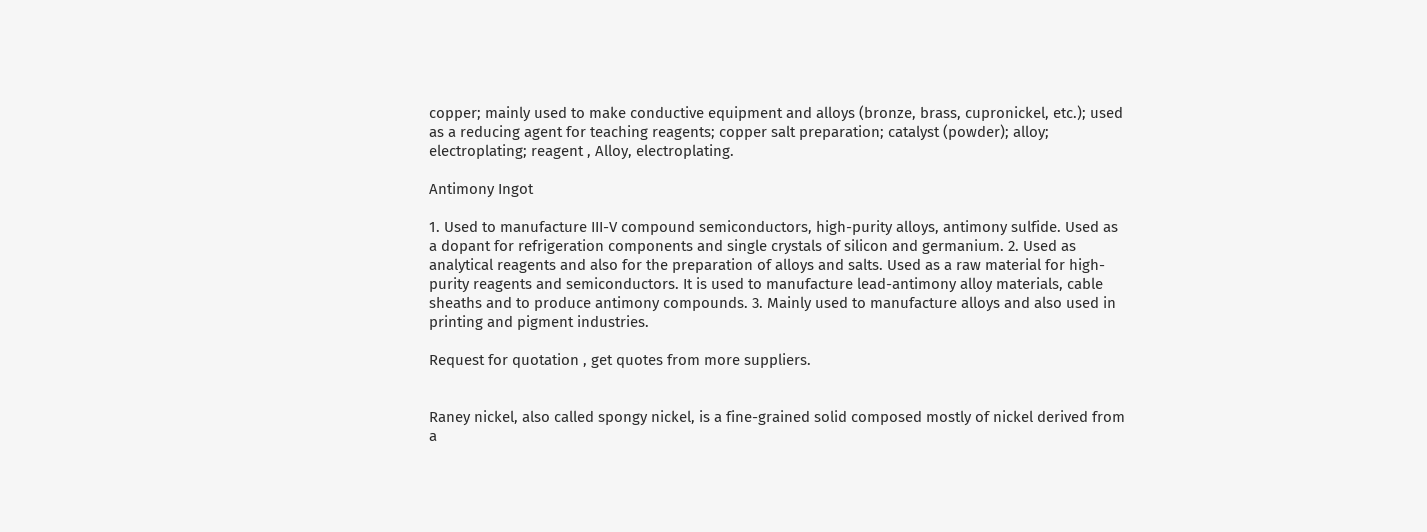copper; mainly used to make conductive equipment and alloys (bronze, brass, cupronickel, etc.); used as a reducing agent for teaching reagents; copper salt preparation; catalyst (powder); alloy; electroplating; reagent , Alloy, electroplating.

Antimony Ingot

1. Used to manufacture III-V compound semiconductors, high-purity alloys, antimony sulfide. Used as a dopant for refrigeration components and single crystals of silicon and germanium. 2. Used as analytical reagents and also for the preparation of alloys and salts. Used as a raw material for high-purity reagents and semiconductors. It is used to manufacture lead-antimony alloy materials, cable sheaths and to produce antimony compounds. 3. Mainly used to manufacture alloys and also used in printing and pigment industries.

Request for quotation , get quotes from more suppliers.


Raney nickel, also called spongy nickel, is a fine-grained solid composed mostly of nickel derived from a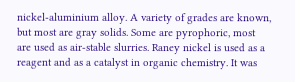nickel-aluminium alloy. A variety of grades are known, but most are gray solids. Some are pyrophoric, most are used as air-stable slurries. Raney nickel is used as a reagent and as a catalyst in organic chemistry. It was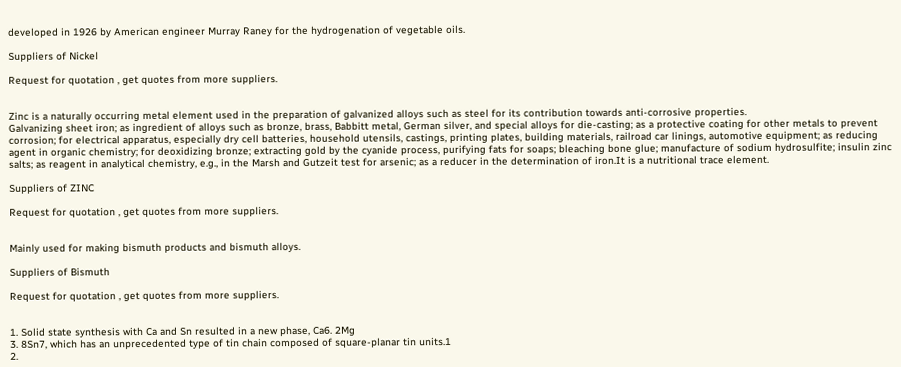developed in 1926 by American engineer Murray Raney for the hydrogenation of vegetable oils.

Suppliers of Nickel

Request for quotation , get quotes from more suppliers.


Zinc is a naturally occurring metal element used in the preparation of galvanized alloys such as steel for its contribution towards anti-corrosive properties.
Galvanizing sheet iron; as ingredient of alloys such as bronze, brass, Babbitt metal, German silver, and special alloys for die-casting; as a protective coating for other metals to prevent corrosion; for electrical apparatus, especially dry cell batteries, household utensils, castings, printing plates, building materials, railroad car linings, automotive equipment; as reducing agent in organic chemistry; for deoxidizing bronze; extracting gold by the cyanide process, purifying fats for soaps; bleaching bone glue; manufacture of sodium hydrosulfite; insulin zinc salts; as reagent in analytical chemistry, e.g., in the Marsh and Gutzeit test for arsenic; as a reducer in the determination of iron.It is a nutritional trace element.

Suppliers of ZINC

Request for quotation , get quotes from more suppliers.


Mainly used for making bismuth products and bismuth alloys.

Suppliers of Bismuth

Request for quotation , get quotes from more suppliers.


1. Solid state synthesis with Ca and Sn resulted in a new phase, Ca6. 2Mg
3. 8Sn7, which has an unprecedented type of tin chain composed of square-planar tin units.1
2.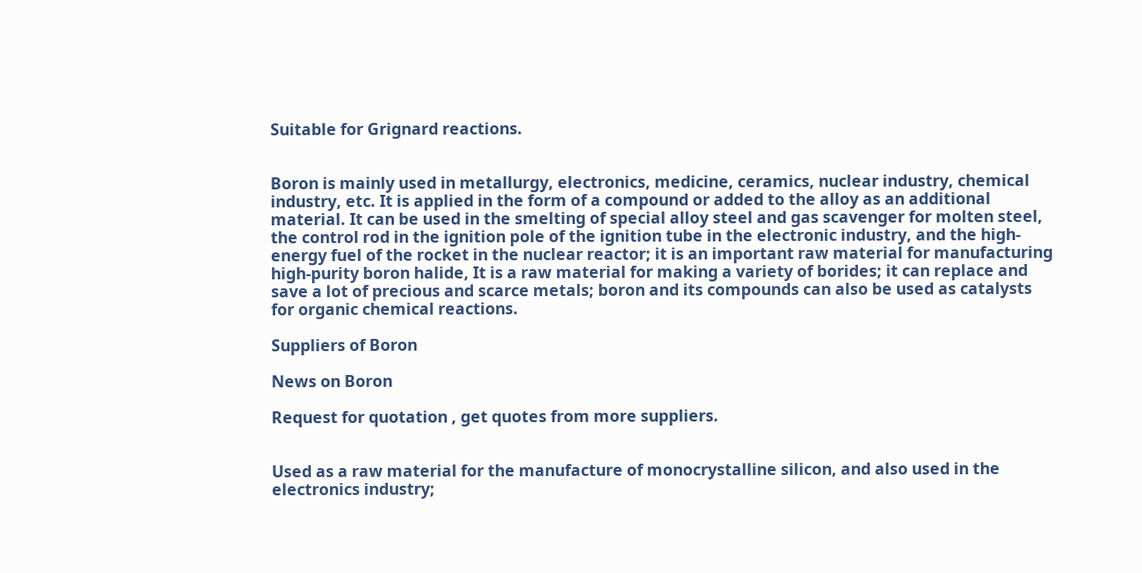Suitable for Grignard reactions.


Boron is mainly used in metallurgy, electronics, medicine, ceramics, nuclear industry, chemical industry, etc. It is applied in the form of a compound or added to the alloy as an additional material. It can be used in the smelting of special alloy steel and gas scavenger for molten steel, the control rod in the ignition pole of the ignition tube in the electronic industry, and the high-energy fuel of the rocket in the nuclear reactor; it is an important raw material for manufacturing high-purity boron halide, It is a raw material for making a variety of borides; it can replace and save a lot of precious and scarce metals; boron and its compounds can also be used as catalysts for organic chemical reactions.

Suppliers of Boron

News on Boron

Request for quotation , get quotes from more suppliers.


Used as a raw material for the manufacture of monocrystalline silicon, and also used in the electronics industry;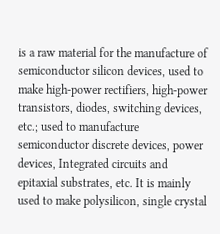is a raw material for the manufacture of semiconductor silicon devices, used to make high-power rectifiers, high-power transistors, diodes, switching devices, etc.; used to manufacture semiconductor discrete devices, power devices, Integrated circuits and epitaxial substrates, etc. It is mainly used to make polysilicon, single crystal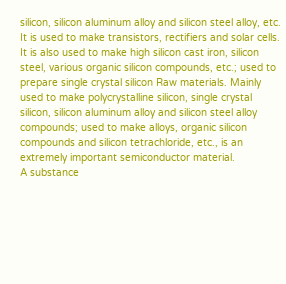silicon, silicon aluminum alloy and silicon steel alloy, etc. It is used to make transistors, rectifiers and solar cells. It is also used to make high silicon cast iron, silicon steel, various organic silicon compounds, etc.; used to prepare single crystal silicon Raw materials. Mainly used to make polycrystalline silicon, single crystal silicon, silicon aluminum alloy and silicon steel alloy compounds; used to make alloys, organic silicon compounds and silicon tetrachloride, etc., is an extremely important semiconductor material.
A substance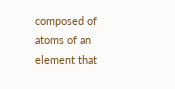composed of atoms of an element that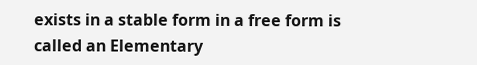exists in a stable form in a free form is called an Elementary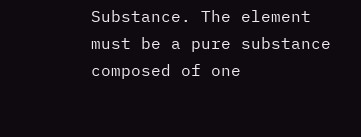Substance. The element must be a pure substance composed of one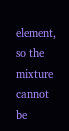element, so the mixture cannot be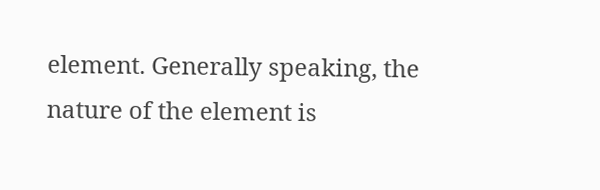element. Generally speaking, the nature of the element is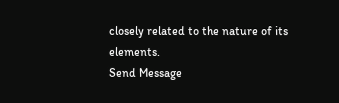closely related to the nature of its elements.
Send Message